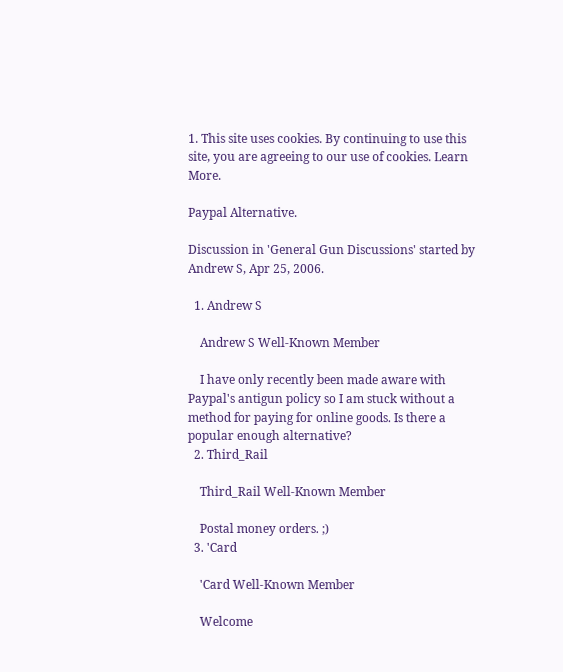1. This site uses cookies. By continuing to use this site, you are agreeing to our use of cookies. Learn More.

Paypal Alternative.

Discussion in 'General Gun Discussions' started by Andrew S, Apr 25, 2006.

  1. Andrew S

    Andrew S Well-Known Member

    I have only recently been made aware with Paypal's antigun policy so I am stuck without a method for paying for online goods. Is there a popular enough alternative?
  2. Third_Rail

    Third_Rail Well-Known Member

    Postal money orders. ;)
  3. 'Card

    'Card Well-Known Member

    Welcome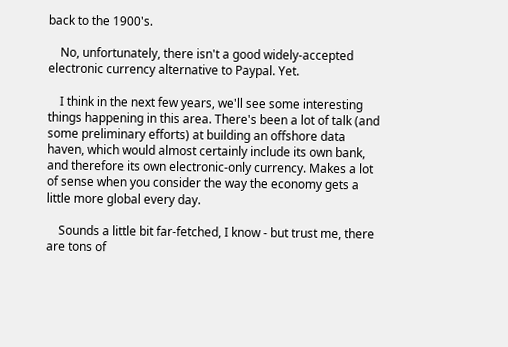back to the 1900's.

    No, unfortunately, there isn't a good widely-accepted electronic currency alternative to Paypal. Yet.

    I think in the next few years, we'll see some interesting things happening in this area. There's been a lot of talk (and some preliminary efforts) at building an offshore data haven, which would almost certainly include its own bank, and therefore its own electronic-only currency. Makes a lot of sense when you consider the way the economy gets a little more global every day.

    Sounds a little bit far-fetched, I know - but trust me, there are tons of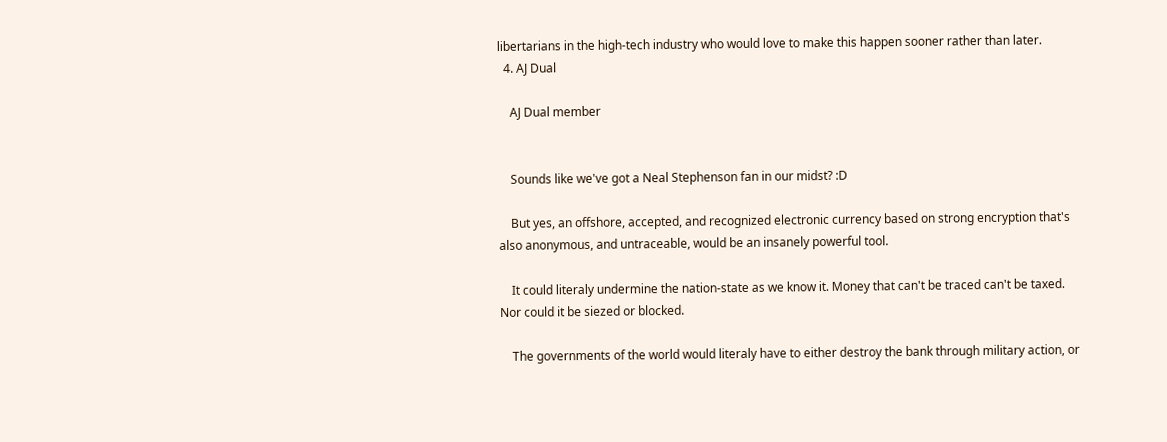libertarians in the high-tech industry who would love to make this happen sooner rather than later.
  4. AJ Dual

    AJ Dual member


    Sounds like we've got a Neal Stephenson fan in our midst? :D

    But yes, an offshore, accepted, and recognized electronic currency based on strong encryption that's also anonymous, and untraceable, would be an insanely powerful tool.

    It could literaly undermine the nation-state as we know it. Money that can't be traced can't be taxed. Nor could it be siezed or blocked.

    The governments of the world would literaly have to either destroy the bank through military action, or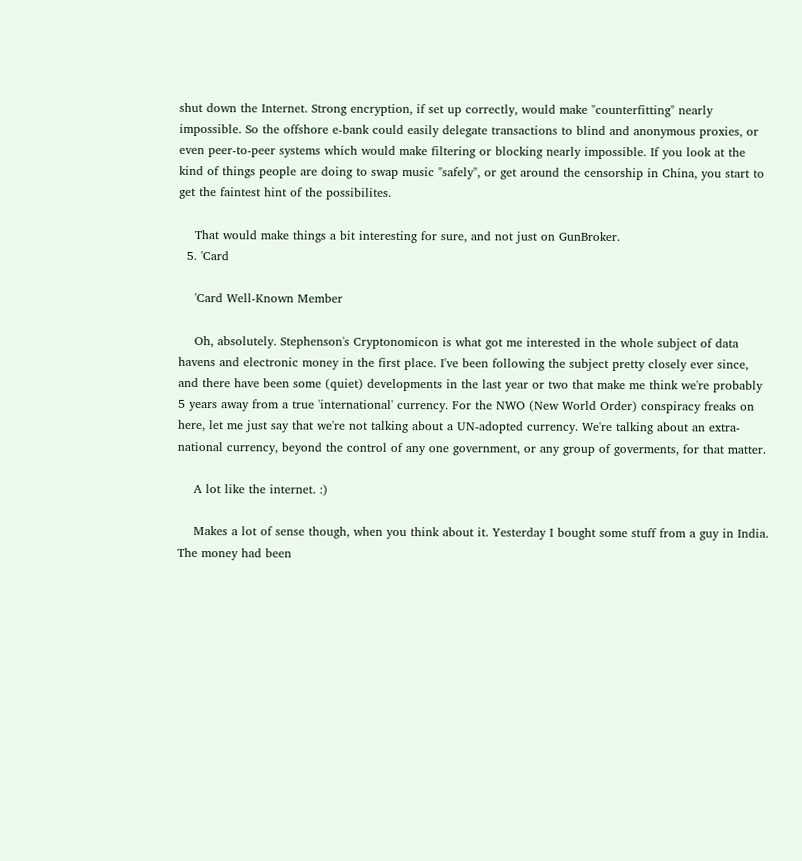shut down the Internet. Strong encryption, if set up correctly, would make "counterfitting" nearly impossible. So the offshore e-bank could easily delegate transactions to blind and anonymous proxies, or even peer-to-peer systems which would make filtering or blocking nearly impossible. If you look at the kind of things people are doing to swap music "safely", or get around the censorship in China, you start to get the faintest hint of the possibilites.

    That would make things a bit interesting for sure, and not just on GunBroker.
  5. 'Card

    'Card Well-Known Member

    Oh, absolutely. Stephenson's Cryptonomicon is what got me interested in the whole subject of data havens and electronic money in the first place. I've been following the subject pretty closely ever since, and there have been some (quiet) developments in the last year or two that make me think we're probably 5 years away from a true 'international' currency. For the NWO (New World Order) conspiracy freaks on here, let me just say that we're not talking about a UN-adopted currency. We're talking about an extra-national currency, beyond the control of any one government, or any group of goverments, for that matter.

    A lot like the internet. :)

    Makes a lot of sense though, when you think about it. Yesterday I bought some stuff from a guy in India. The money had been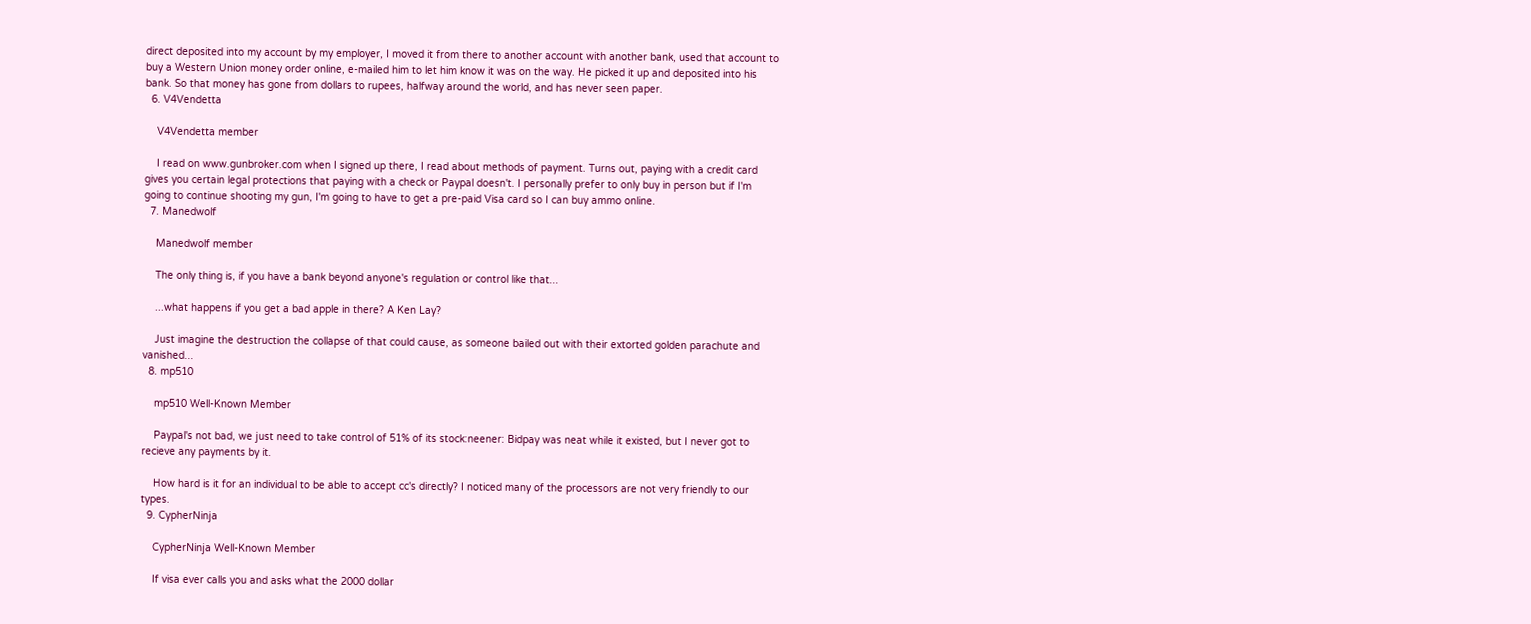direct deposited into my account by my employer, I moved it from there to another account with another bank, used that account to buy a Western Union money order online, e-mailed him to let him know it was on the way. He picked it up and deposited into his bank. So that money has gone from dollars to rupees, halfway around the world, and has never seen paper.
  6. V4Vendetta

    V4Vendetta member

    I read on www.gunbroker.com when I signed up there, I read about methods of payment. Turns out, paying with a credit card gives you certain legal protections that paying with a check or Paypal doesn't. I personally prefer to only buy in person but if I'm going to continue shooting my gun, I'm going to have to get a pre-paid Visa card so I can buy ammo online.
  7. Manedwolf

    Manedwolf member

    The only thing is, if you have a bank beyond anyone's regulation or control like that...

    ...what happens if you get a bad apple in there? A Ken Lay?

    Just imagine the destruction the collapse of that could cause, as someone bailed out with their extorted golden parachute and vanished...
  8. mp510

    mp510 Well-Known Member

    Paypal's not bad, we just need to take control of 51% of its stock:neener: Bidpay was neat while it existed, but I never got to recieve any payments by it.

    How hard is it for an individual to be able to accept cc's directly? I noticed many of the processors are not very friendly to our types.
  9. CypherNinja

    CypherNinja Well-Known Member

    If visa ever calls you and asks what the 2000 dollar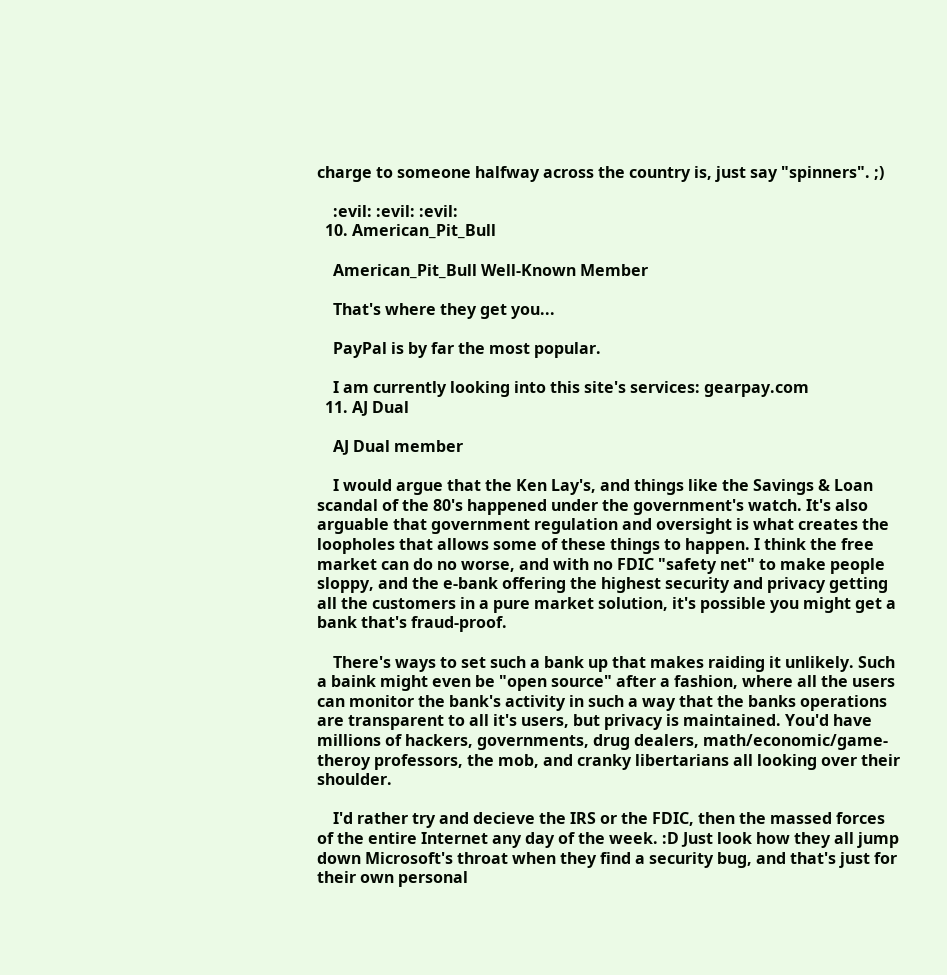charge to someone halfway across the country is, just say "spinners". ;)

    :evil: :evil: :evil:
  10. American_Pit_Bull

    American_Pit_Bull Well-Known Member

    That's where they get you...

    PayPal is by far the most popular.

    I am currently looking into this site's services: gearpay.com
  11. AJ Dual

    AJ Dual member

    I would argue that the Ken Lay's, and things like the Savings & Loan scandal of the 80's happened under the government's watch. It's also arguable that government regulation and oversight is what creates the loopholes that allows some of these things to happen. I think the free market can do no worse, and with no FDIC "safety net" to make people sloppy, and the e-bank offering the highest security and privacy getting all the customers in a pure market solution, it's possible you might get a bank that's fraud-proof.

    There's ways to set such a bank up that makes raiding it unlikely. Such a baink might even be "open source" after a fashion, where all the users can monitor the bank's activity in such a way that the banks operations are transparent to all it's users, but privacy is maintained. You'd have millions of hackers, governments, drug dealers, math/economic/game-theroy professors, the mob, and cranky libertarians all looking over their shoulder.

    I'd rather try and decieve the IRS or the FDIC, then the massed forces of the entire Internet any day of the week. :D Just look how they all jump down Microsoft's throat when they find a security bug, and that's just for their own personal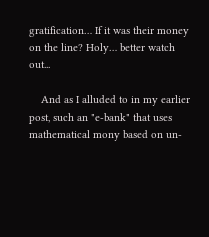gratification… If it was their money on the line? Holy… better watch out...

    And as I alluded to in my earlier post, such an "e-bank" that uses mathematical mony based on un-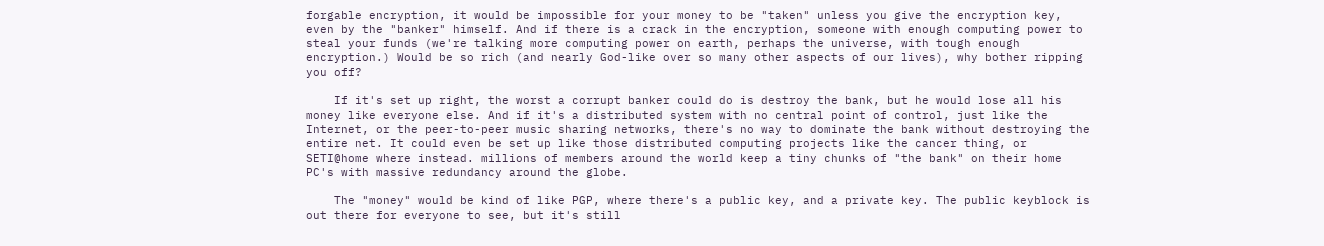forgable encryption, it would be impossible for your money to be "taken" unless you give the encryption key, even by the "banker" himself. And if there is a crack in the encryption, someone with enough computing power to steal your funds (we're talking more computing power on earth, perhaps the universe, with tough enough encryption.) Would be so rich (and nearly God-like over so many other aspects of our lives), why bother ripping you off?

    If it's set up right, the worst a corrupt banker could do is destroy the bank, but he would lose all his money like everyone else. And if it's a distributed system with no central point of control, just like the Internet, or the peer-to-peer music sharing networks, there's no way to dominate the bank without destroying the entire net. It could even be set up like those distributed computing projects like the cancer thing, or SETI@home where instead. millions of members around the world keep a tiny chunks of "the bank" on their home PC's with massive redundancy around the globe.

    The "money" would be kind of like PGP, where there's a public key, and a private key. The public keyblock is out there for everyone to see, but it's still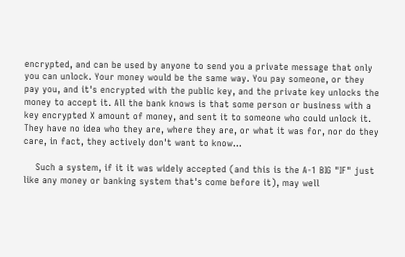encrypted, and can be used by anyone to send you a private message that only you can unlock. Your money would be the same way. You pay someone, or they pay you, and it's encrypted with the public key, and the private key unlocks the money to accept it. All the bank knows is that some person or business with a key encrypted X amount of money, and sent it to someone who could unlock it. They have no idea who they are, where they are, or what it was for, nor do they care, in fact, they actively don't want to know...

    Such a system, if it it was widely accepted (and this is the A-1 BIG "IF" just like any money or banking system that's come before it), may well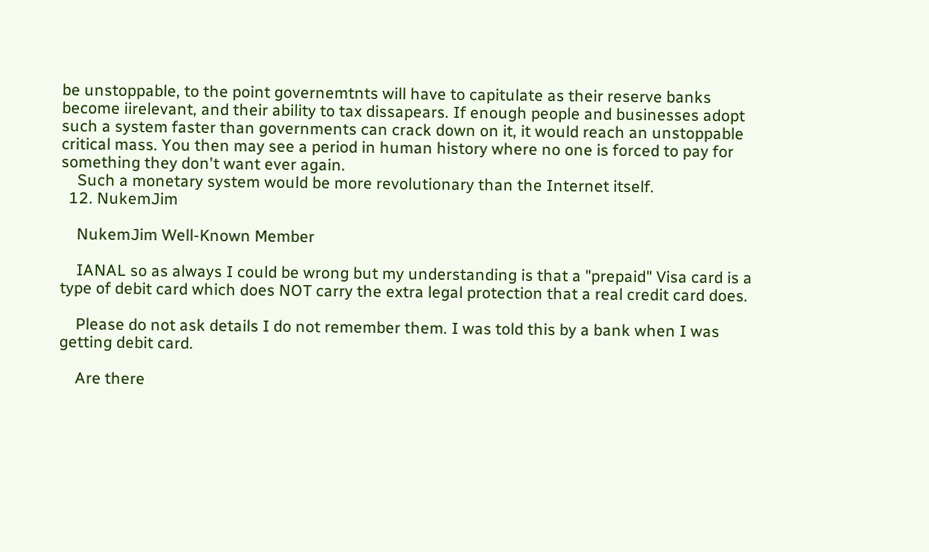be unstoppable, to the point governemtnts will have to capitulate as their reserve banks become iirelevant, and their ability to tax dissapears. If enough people and businesses adopt such a system faster than governments can crack down on it, it would reach an unstoppable critical mass. You then may see a period in human history where no one is forced to pay for something they don't want ever again.
    Such a monetary system would be more revolutionary than the Internet itself.
  12. NukemJim

    NukemJim Well-Known Member

    IANAL so as always I could be wrong but my understanding is that a "prepaid" Visa card is a type of debit card which does NOT carry the extra legal protection that a real credit card does.

    Please do not ask details I do not remember them. I was told this by a bank when I was getting debit card.

    Are there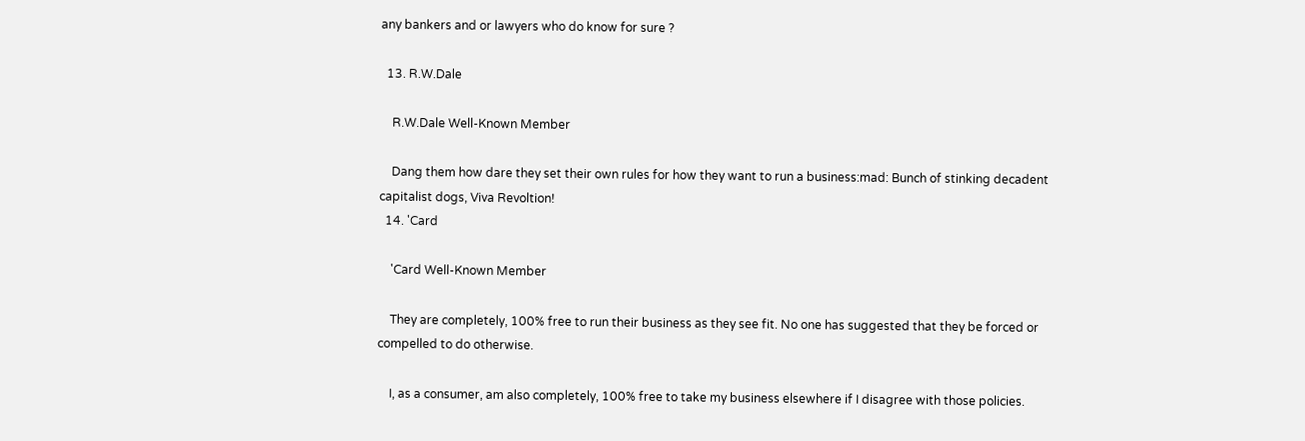any bankers and or lawyers who do know for sure ?

  13. R.W.Dale

    R.W.Dale Well-Known Member

    Dang them how dare they set their own rules for how they want to run a business:mad: Bunch of stinking decadent capitalist dogs, Viva Revoltion!
  14. 'Card

    'Card Well-Known Member

    They are completely, 100% free to run their business as they see fit. No one has suggested that they be forced or compelled to do otherwise.

    I, as a consumer, am also completely, 100% free to take my business elsewhere if I disagree with those policies.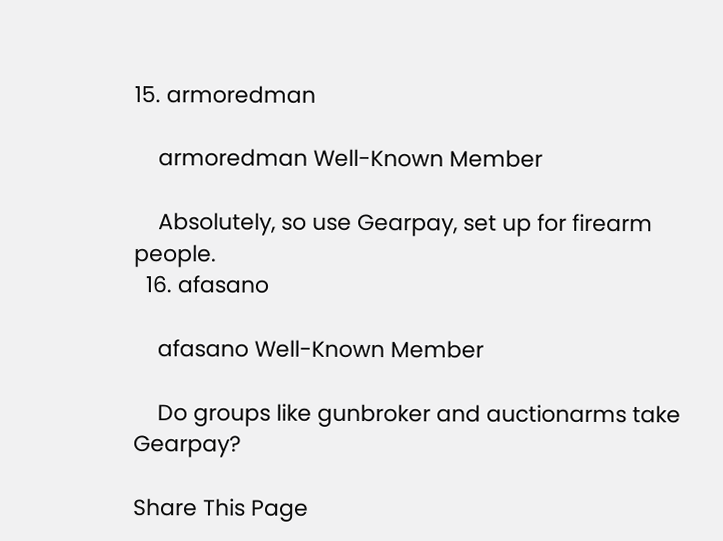15. armoredman

    armoredman Well-Known Member

    Absolutely, so use Gearpay, set up for firearm people.
  16. afasano

    afasano Well-Known Member

    Do groups like gunbroker and auctionarms take Gearpay?

Share This Page